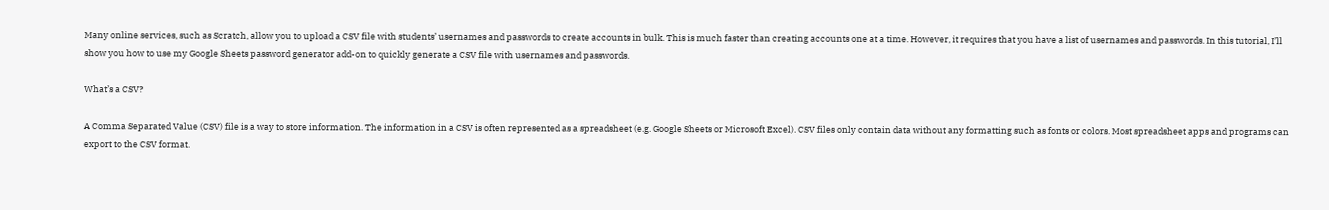Many online services, such as Scratch, allow you to upload a CSV file with students’ usernames and passwords to create accounts in bulk. This is much faster than creating accounts one at a time. However, it requires that you have a list of usernames and passwords. In this tutorial, I’ll show you how to use my Google Sheets password generator add-on to quickly generate a CSV file with usernames and passwords.

What’s a CSV?

A Comma Separated Value (CSV) file is a way to store information. The information in a CSV is often represented as a spreadsheet (e.g. Google Sheets or Microsoft Excel). CSV files only contain data without any formatting such as fonts or colors. Most spreadsheet apps and programs can export to the CSV format.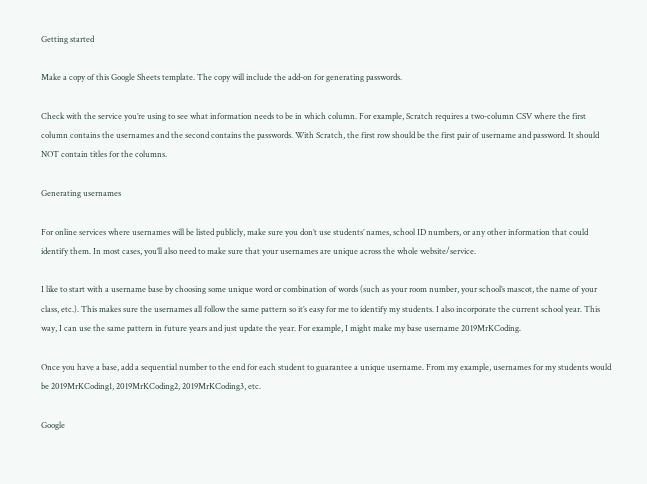Getting started

Make a copy of this Google Sheets template. The copy will include the add-on for generating passwords.

Check with the service you’re using to see what information needs to be in which column. For example, Scratch requires a two-column CSV where the first column contains the usernames and the second contains the passwords. With Scratch, the first row should be the first pair of username and password. It should NOT contain titles for the columns.

Generating usernames

For online services where usernames will be listed publicly, make sure you don’t use students’ names, school ID numbers, or any other information that could identify them. In most cases, you’ll also need to make sure that your usernames are unique across the whole website/service.

I like to start with a username base by choosing some unique word or combination of words (such as your room number, your school’s mascot, the name of your class, etc.). This makes sure the usernames all follow the same pattern so it’s easy for me to identify my students. I also incorporate the current school year. This way, I can use the same pattern in future years and just update the year. For example, I might make my base username 2019MrKCoding.

Once you have a base, add a sequential number to the end for each student to guarantee a unique username. From my example, usernames for my students would be 2019MrKCoding1, 2019MrKCoding2, 2019MrKCoding3, etc.

Google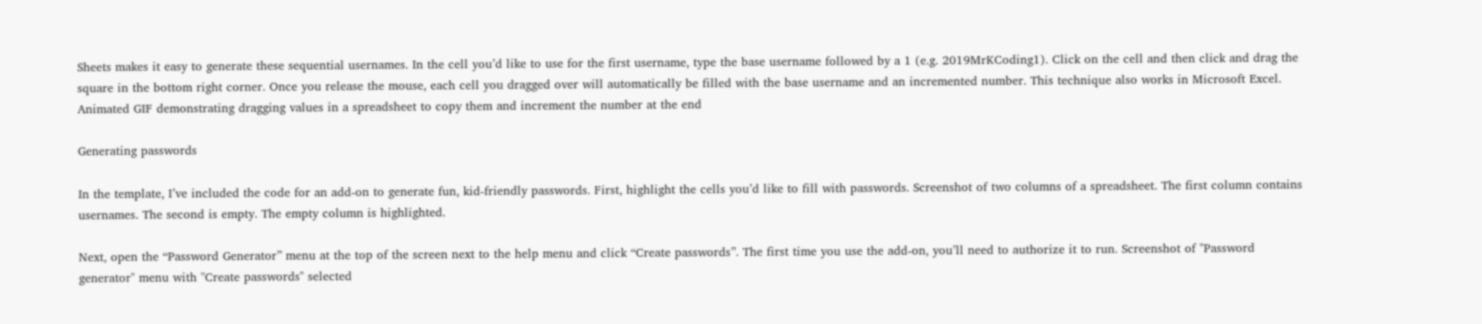Sheets makes it easy to generate these sequential usernames. In the cell you’d like to use for the first username, type the base username followed by a 1 (e.g. 2019MrKCoding1). Click on the cell and then click and drag the square in the bottom right corner. Once you release the mouse, each cell you dragged over will automatically be filled with the base username and an incremented number. This technique also works in Microsoft Excel. Animated GIF demonstrating dragging values in a spreadsheet to copy them and increment the number at the end

Generating passwords

In the template, I’ve included the code for an add-on to generate fun, kid-friendly passwords. First, highlight the cells you’d like to fill with passwords. Screenshot of two columns of a spreadsheet. The first column contains usernames. The second is empty. The empty column is highlighted.

Next, open the “Password Generator” menu at the top of the screen next to the help menu and click “Create passwords”. The first time you use the add-on, you’ll need to authorize it to run. Screenshot of "Password generator" menu with "Create passwords" selected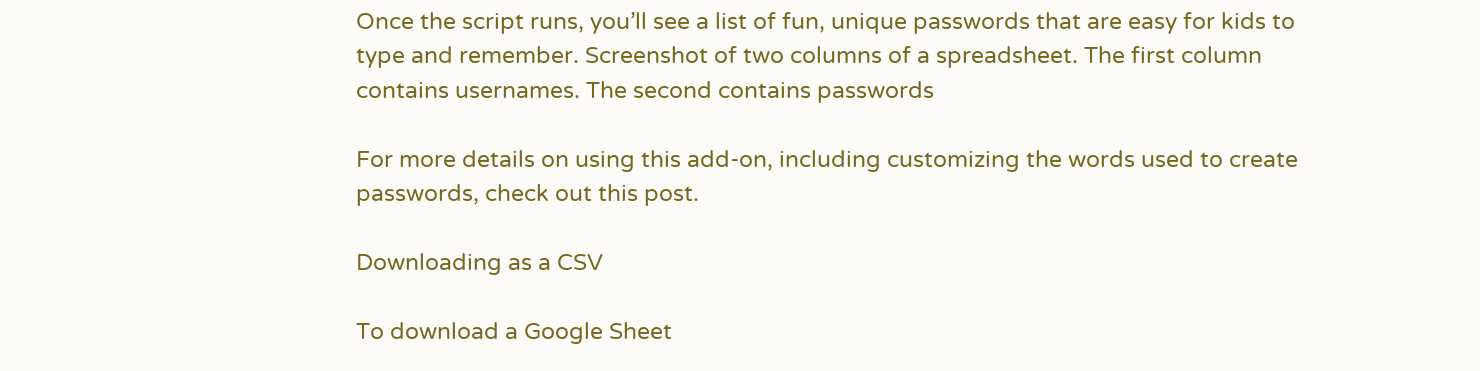Once the script runs, you’ll see a list of fun, unique passwords that are easy for kids to type and remember. Screenshot of two columns of a spreadsheet. The first column contains usernames. The second contains passwords

For more details on using this add-on, including customizing the words used to create passwords, check out this post.

Downloading as a CSV

To download a Google Sheet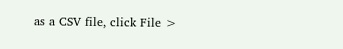as a CSV file, click File >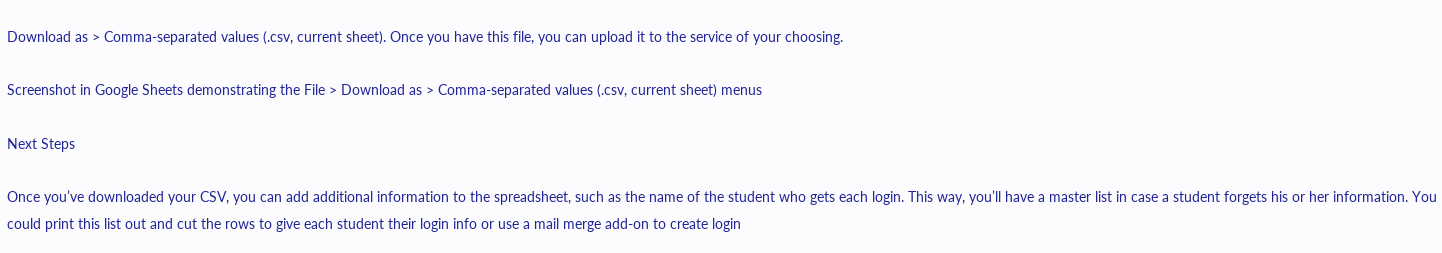Download as > Comma-separated values (.csv, current sheet). Once you have this file, you can upload it to the service of your choosing.

Screenshot in Google Sheets demonstrating the File > Download as > Comma-separated values (.csv, current sheet) menus

Next Steps

Once you’ve downloaded your CSV, you can add additional information to the spreadsheet, such as the name of the student who gets each login. This way, you’ll have a master list in case a student forgets his or her information. You could print this list out and cut the rows to give each student their login info or use a mail merge add-on to create login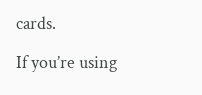cards.

If you’re using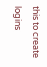this to create logins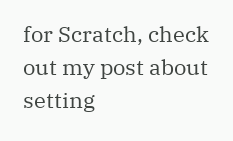for Scratch, check out my post about setting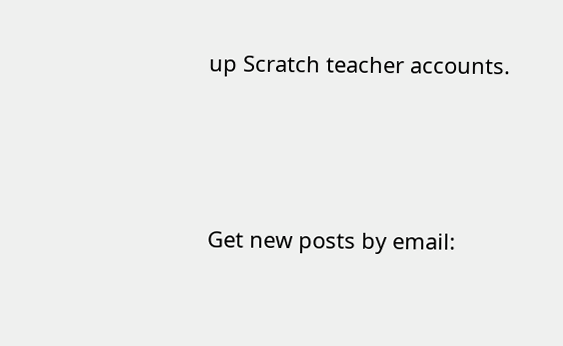up Scratch teacher accounts.




Get new posts by email: